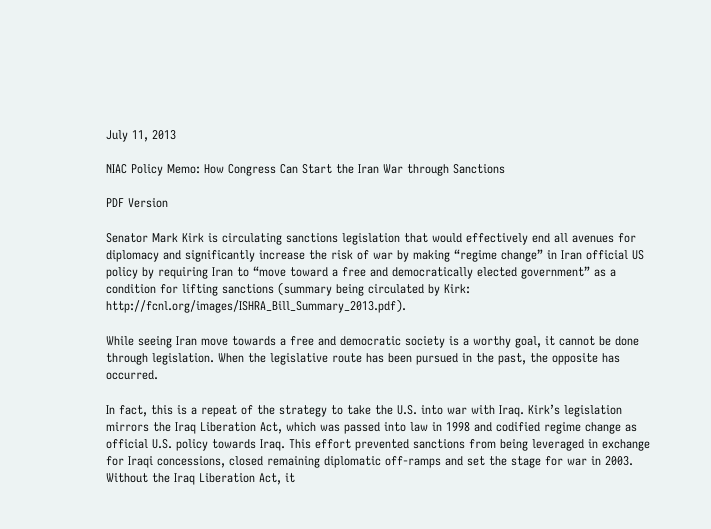July 11, 2013

NIAC Policy Memo: How Congress Can Start the Iran War through Sanctions

PDF Version

Senator Mark Kirk is circulating sanctions legislation that would effectively end all avenues for diplomacy and significantly increase the risk of war by making “regime change” in Iran official US policy by requiring Iran to “move toward a free and democratically elected government” as a condition for lifting sanctions (summary being circulated by Kirk: http://fcnl.org/images/ISHRA_Bill_Summary_2013.pdf).

While seeing Iran move towards a free and democratic society is a worthy goal, it cannot be done through legislation. When the legislative route has been pursued in the past, the opposite has occurred.

In fact, this is a repeat of the strategy to take the U.S. into war with Iraq. Kirk’s legislation mirrors the Iraq Liberation Act, which was passed into law in 1998 and codified regime change as official U.S. policy towards Iraq. This effort prevented sanctions from being leveraged in exchange for Iraqi concessions, closed remaining diplomatic off-ramps and set the stage for war in 2003. Without the Iraq Liberation Act, it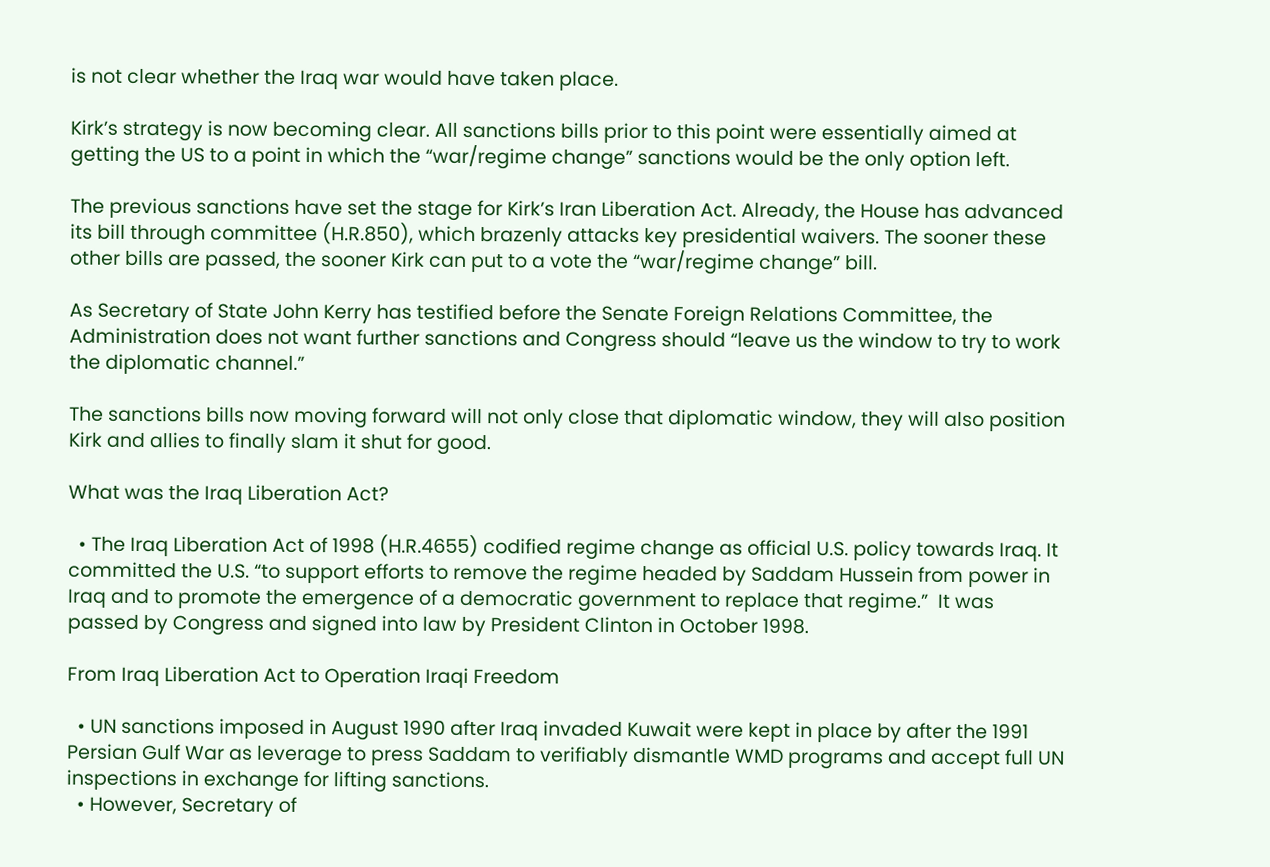is not clear whether the Iraq war would have taken place.

Kirk’s strategy is now becoming clear. All sanctions bills prior to this point were essentially aimed at getting the US to a point in which the “war/regime change” sanctions would be the only option left.

The previous sanctions have set the stage for Kirk’s Iran Liberation Act. Already, the House has advanced its bill through committee (H.R.850), which brazenly attacks key presidential waivers. The sooner these other bills are passed, the sooner Kirk can put to a vote the “war/regime change” bill.

As Secretary of State John Kerry has testified before the Senate Foreign Relations Committee, the Administration does not want further sanctions and Congress should “leave us the window to try to work the diplomatic channel.”

The sanctions bills now moving forward will not only close that diplomatic window, they will also position Kirk and allies to finally slam it shut for good.

What was the Iraq Liberation Act?

  • The Iraq Liberation Act of 1998 (H.R.4655) codified regime change as official U.S. policy towards Iraq. It committed the U.S. “to support efforts to remove the regime headed by Saddam Hussein from power in Iraq and to promote the emergence of a democratic government to replace that regime.”  It was passed by Congress and signed into law by President Clinton in October 1998.

From Iraq Liberation Act to Operation Iraqi Freedom

  • UN sanctions imposed in August 1990 after Iraq invaded Kuwait were kept in place by after the 1991 Persian Gulf War as leverage to press Saddam to verifiably dismantle WMD programs and accept full UN inspections in exchange for lifting sanctions.
  • However, Secretary of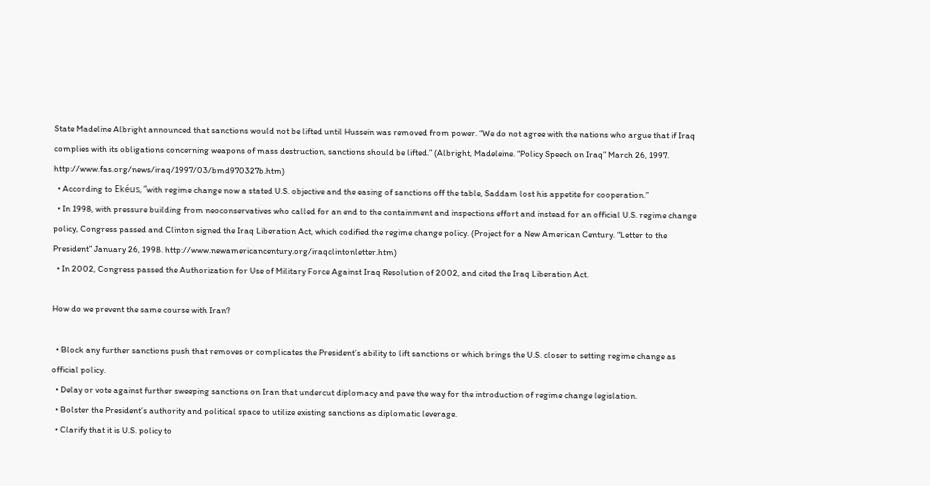State Madeline Albright announced that sanctions would not be lifted until Hussein was removed from power. “We do not agree with the nations who argue that if Iraq complies with its obligations concerning weapons of mass destruction, sanctions should be lifted.” (Albright, Madeleine. “Policy Speech on Iraq” March 26, 1997. http://www.fas.org/news/iraq/1997/03/bmd970327b.htm)
  • According to Ekéus, “with regime change now a stated U.S. objective and the easing of sanctions off the table, Saddam lost his appetite for cooperation.”
  • In 1998, with pressure building from neoconservatives who called for an end to the containment and inspections effort and instead for an official U.S. regime change policy, Congress passed and Clinton signed the Iraq Liberation Act, which codified the regime change policy. (Project for a New American Century. “Letter to the President” January 26, 1998. http://www.newamericancentury.org/iraqclintonletter.htm)
  • In 2002, Congress passed the Authorization for Use of Military Force Against Iraq Resolution of 2002, and cited the Iraq Liberation Act.

How do we prevent the same course with Iran?

  • Block any further sanctions push that removes or complicates the President’s ability to lift sanctions or which brings the U.S. closer to setting regime change as official policy.
  • Delay or vote against further sweeping sanctions on Iran that undercut diplomacy and pave the way for the introduction of regime change legislation.
  • Bolster the President’s authority and political space to utilize existing sanctions as diplomatic leverage.
  • Clarify that it is U.S. policy to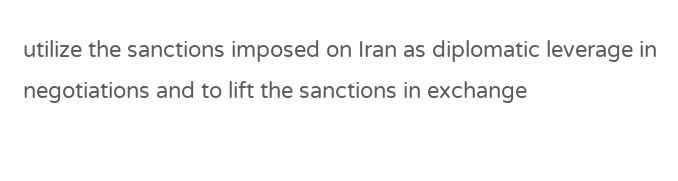utilize the sanctions imposed on Iran as diplomatic leverage in negotiations and to lift the sanctions in exchange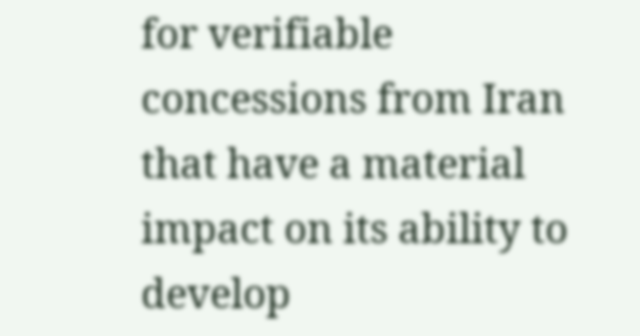for verifiable concessions from Iran that have a material impact on its ability to develop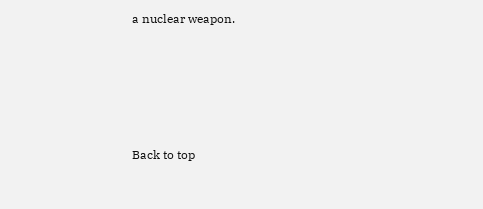a nuclear weapon.





Back to top